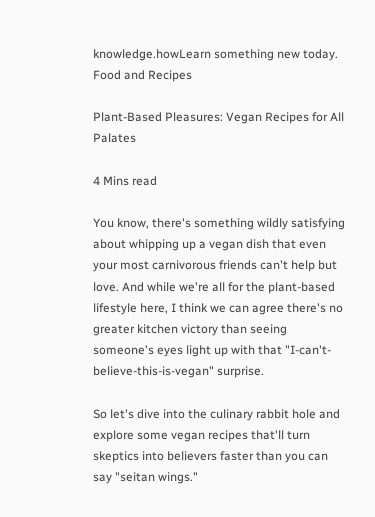knowledge.howLearn something new today.
Food and Recipes

Plant-Based Pleasures: Vegan Recipes for All Palates

4 Mins read

You know, there's something wildly satisfying about whipping up a vegan dish that even your most carnivorous friends can't help but love. And while we're all for the plant-based lifestyle here, I think we can agree there's no greater kitchen victory than seeing someone's eyes light up with that "I-can't-believe-this-is-vegan" surprise.

So let's dive into the culinary rabbit hole and explore some vegan recipes that'll turn skeptics into believers faster than you can say "seitan wings."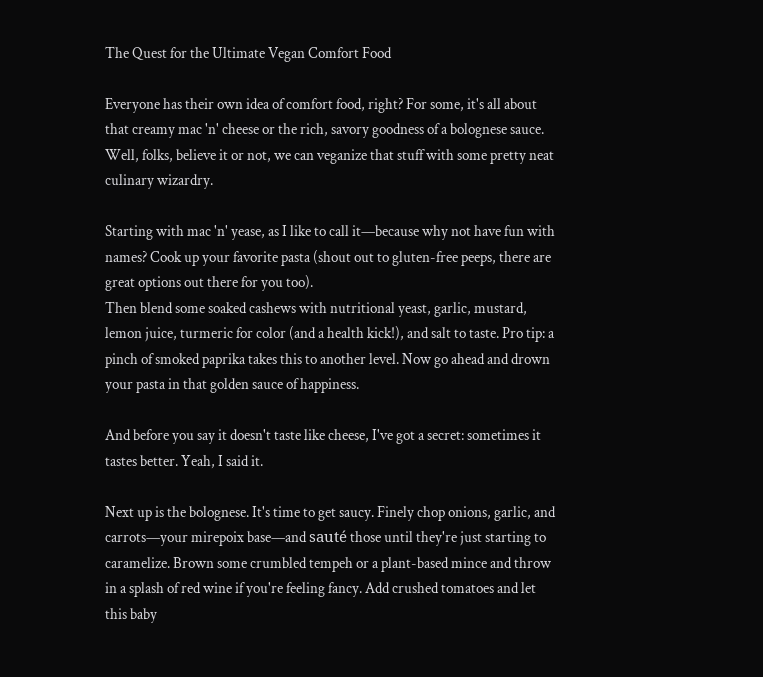The Quest for the Ultimate Vegan Comfort Food

Everyone has their own idea of comfort food, right? For some, it's all about that creamy mac 'n' cheese or the rich, savory goodness of a bolognese sauce. Well, folks, believe it or not, we can veganize that stuff with some pretty neat culinary wizardry.

Starting with mac 'n' yease, as I like to call it—because why not have fun with names? Cook up your favorite pasta (shout out to gluten-free peeps, there are great options out there for you too).
Then blend some soaked cashews with nutritional yeast, garlic, mustard, lemon juice, turmeric for color (and a health kick!), and salt to taste. Pro tip: a pinch of smoked paprika takes this to another level. Now go ahead and drown your pasta in that golden sauce of happiness.

And before you say it doesn't taste like cheese, I've got a secret: sometimes it tastes better. Yeah, I said it.

Next up is the bolognese. It's time to get saucy. Finely chop onions, garlic, and carrots—your mirepoix base—and sauté those until they're just starting to caramelize. Brown some crumbled tempeh or a plant-based mince and throw in a splash of red wine if you're feeling fancy. Add crushed tomatoes and let this baby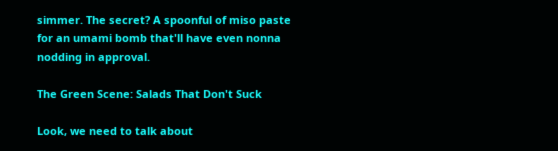simmer. The secret? A spoonful of miso paste for an umami bomb that'll have even nonna nodding in approval.

The Green Scene: Salads That Don't Suck

Look, we need to talk about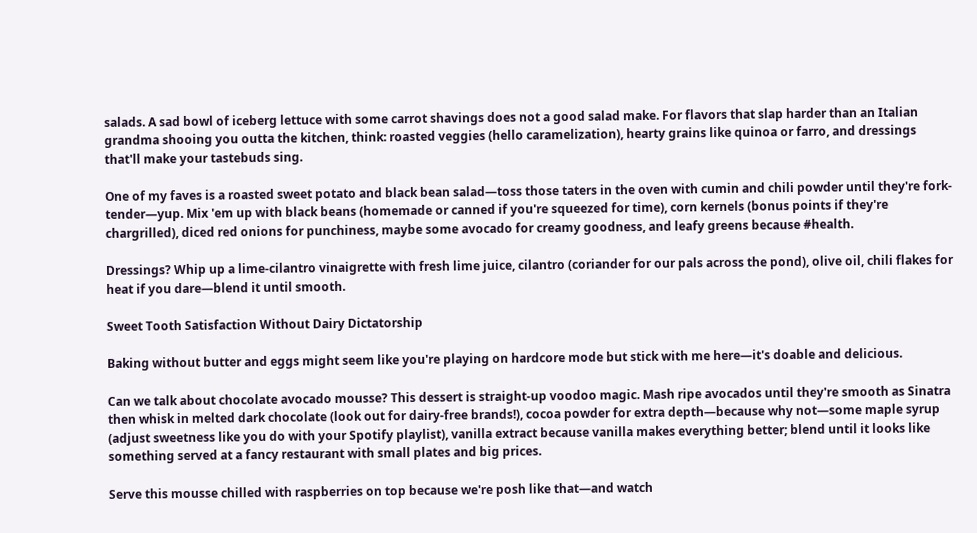salads. A sad bowl of iceberg lettuce with some carrot shavings does not a good salad make. For flavors that slap harder than an Italian grandma shooing you outta the kitchen, think: roasted veggies (hello caramelization), hearty grains like quinoa or farro, and dressings that'll make your tastebuds sing.

One of my faves is a roasted sweet potato and black bean salad—toss those taters in the oven with cumin and chili powder until they're fork-tender—yup. Mix 'em up with black beans (homemade or canned if you're squeezed for time), corn kernels (bonus points if they're chargrilled), diced red onions for punchiness, maybe some avocado for creamy goodness, and leafy greens because #health.

Dressings? Whip up a lime-cilantro vinaigrette with fresh lime juice, cilantro (coriander for our pals across the pond), olive oil, chili flakes for heat if you dare—blend it until smooth.

Sweet Tooth Satisfaction Without Dairy Dictatorship

Baking without butter and eggs might seem like you're playing on hardcore mode but stick with me here—it's doable and delicious.

Can we talk about chocolate avocado mousse? This dessert is straight-up voodoo magic. Mash ripe avocados until they're smooth as Sinatra then whisk in melted dark chocolate (look out for dairy-free brands!), cocoa powder for extra depth—because why not—some maple syrup (adjust sweetness like you do with your Spotify playlist), vanilla extract because vanilla makes everything better; blend until it looks like something served at a fancy restaurant with small plates and big prices.

Serve this mousse chilled with raspberries on top because we're posh like that—and watch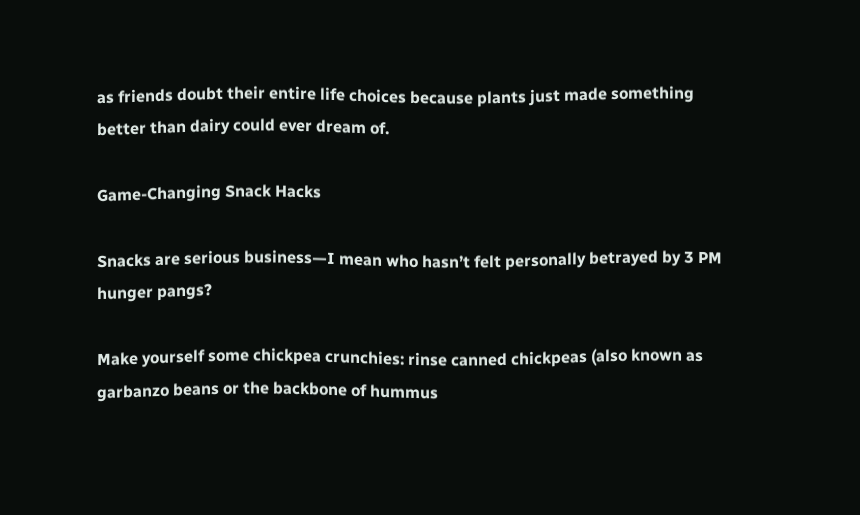as friends doubt their entire life choices because plants just made something better than dairy could ever dream of.

Game-Changing Snack Hacks

Snacks are serious business—I mean who hasn’t felt personally betrayed by 3 PM hunger pangs?

Make yourself some chickpea crunchies: rinse canned chickpeas (also known as garbanzo beans or the backbone of hummus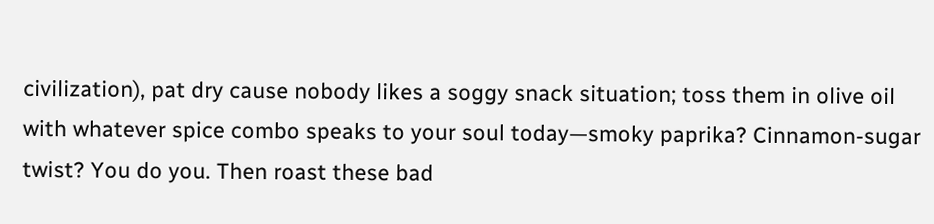civilization), pat dry cause nobody likes a soggy snack situation; toss them in olive oil with whatever spice combo speaks to your soul today—smoky paprika? Cinnamon-sugar twist? You do you. Then roast these bad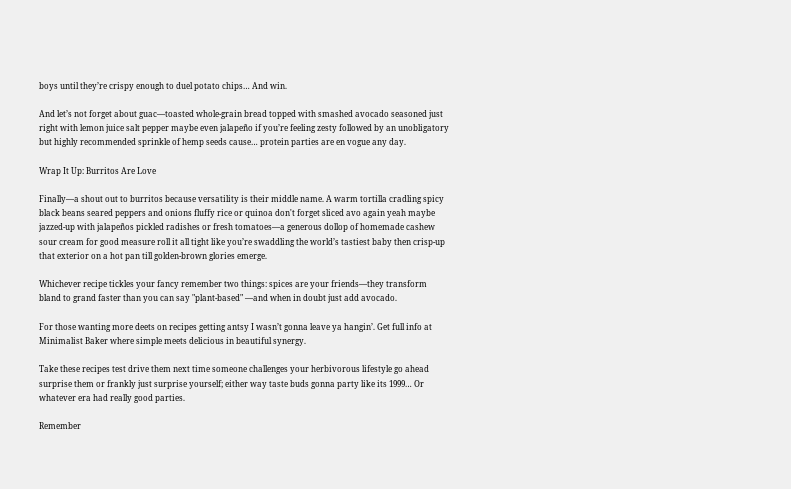boys until they’re crispy enough to duel potato chips… And win.

And let’s not forget about guac—toasted whole-grain bread topped with smashed avocado seasoned just right with lemon juice salt pepper maybe even jalapeño if you’re feeling zesty followed by an unobligatory but highly recommended sprinkle of hemp seeds cause… protein parties are en vogue any day.

Wrap It Up: Burritos Are Love

Finally—a shout out to burritos because versatility is their middle name. A warm tortilla cradling spicy black beans seared peppers and onions fluffy rice or quinoa don't forget sliced avo again yeah maybe jazzed-up with jalapeños pickled radishes or fresh tomatoes—a generous dollop of homemade cashew sour cream for good measure roll it all tight like you’re swaddling the world’s tastiest baby then crisp-up that exterior on a hot pan till golden-brown glories emerge.

Whichever recipe tickles your fancy remember two things: spices are your friends—they transform bland to grand faster than you can say "plant-based" —and when in doubt just add avocado.

For those wanting more deets on recipes getting antsy I wasn’t gonna leave ya hangin’. Get full info at Minimalist Baker where simple meets delicious in beautiful synergy.

Take these recipes test drive them next time someone challenges your herbivorous lifestyle go ahead surprise them or frankly just surprise yourself; either way taste buds gonna party like its 1999… Or whatever era had really good parties.

Remember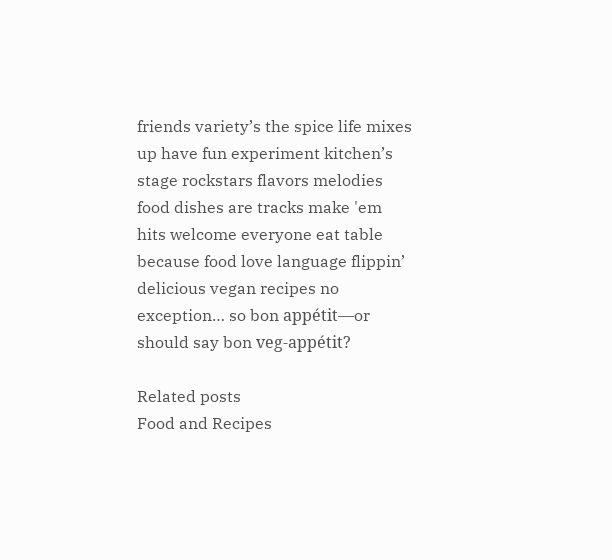friends variety’s the spice life mixes up have fun experiment kitchen’s stage rockstars flavors melodies food dishes are tracks make 'em hits welcome everyone eat table because food love language flippin’ delicious vegan recipes no exception… so bon appétit—or should say bon veg-appétit?

Related posts
Food and Recipes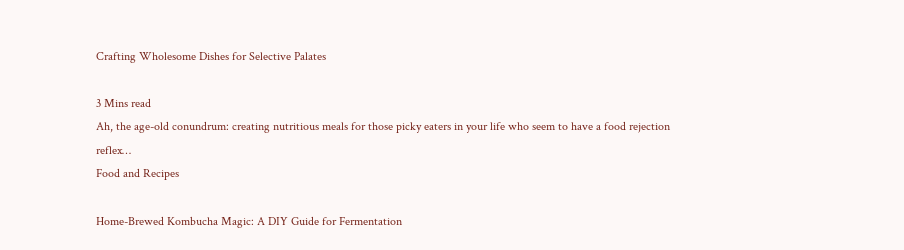Crafting Wholesome Dishes for Selective Palates

3 Mins read
Ah, the age-old conundrum: creating nutritious meals for those picky eaters in your life who seem to have a food rejection reflex…
Food and Recipes

Home-Brewed Kombucha Magic: A DIY Guide for Fermentation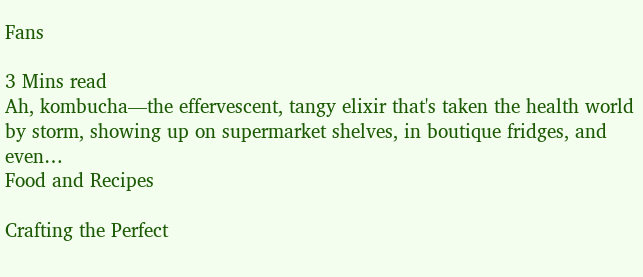Fans

3 Mins read
Ah, kombucha—the effervescent, tangy elixir that's taken the health world by storm, showing up on supermarket shelves, in boutique fridges, and even…
Food and Recipes

Crafting the Perfect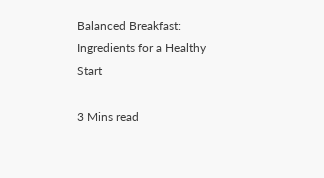Balanced Breakfast: Ingredients for a Healthy Start

3 Mins read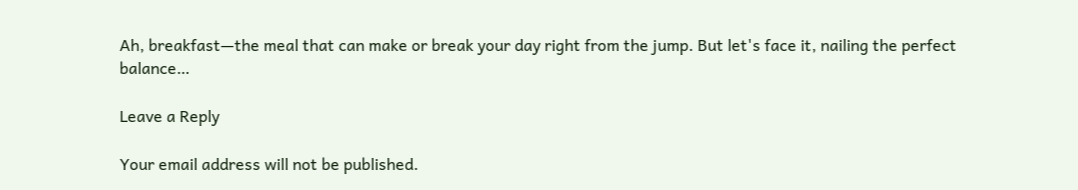Ah, breakfast—the meal that can make or break your day right from the jump. But let's face it, nailing the perfect balance…

Leave a Reply

Your email address will not be published.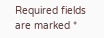Required fields are marked *